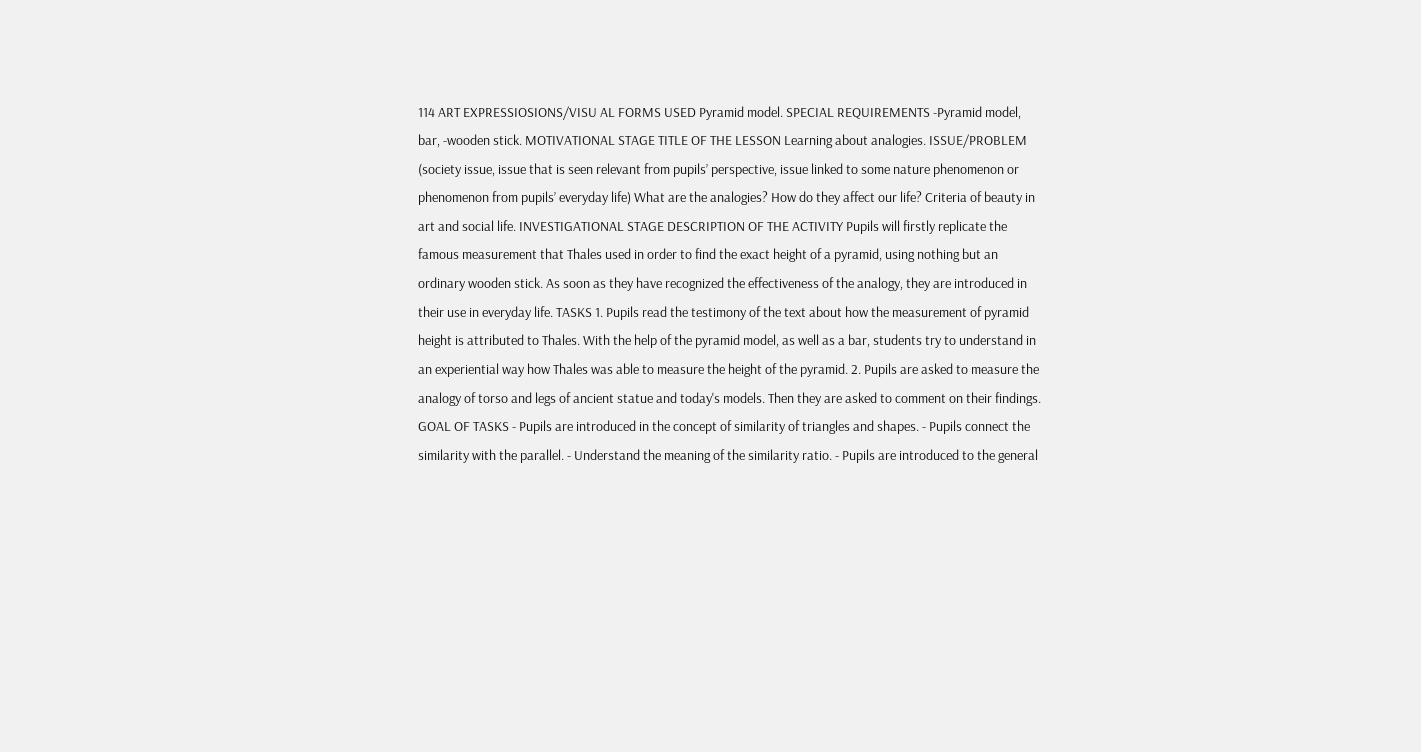114 ART EXPRESSIOSIONS/VISU AL FORMS USED Pyramid model. SPECIAL REQUIREMENTS -Pyramid model, bar, -wooden stick. MOTIVATIONAL STAGE TITLE OF THE LESSON Learning about analogies. ISSUE/PROBLEM (society issue, issue that is seen relevant from pupils’ perspective, issue linked to some nature phenomenon or phenomenon from pupils’ everyday life) What are the analogies? How do they affect our life? Criteria of beauty in art and social life. INVESTIGATIONAL STAGE DESCRIPTION OF THE ACTIVITY Pupils will firstly replicate the famous measurement that Thales used in order to find the exact height of a pyramid, using nothing but an ordinary wooden stick. As soon as they have recognized the effectiveness of the analogy, they are introduced in their use in everyday life. TASKS 1. Pupils read the testimony of the text about how the measurement of pyramid height is attributed to Thales. With the help of the pyramid model, as well as a bar, students try to understand in an experiential way how Thales was able to measure the height of the pyramid. 2. Pupils are asked to measure the analogy of torso and legs of ancient statue and today's models. Then they are asked to comment on their findings. GOAL OF TASKS - Pupils are introduced in the concept of similarity of triangles and shapes. - Pupils connect the similarity with the parallel. - Understand the meaning of the similarity ratio. - Pupils are introduced to the general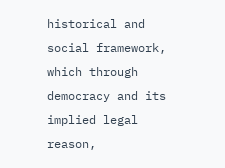historical and social framework, which through democracy and its implied legal reason,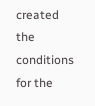created the conditions for the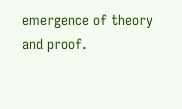emergence of theory and proof.